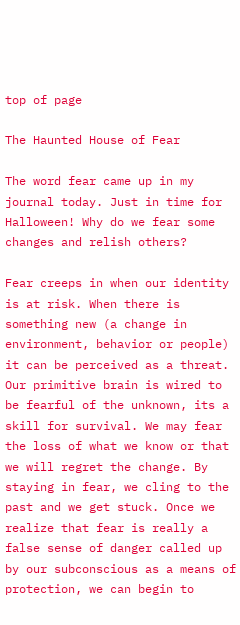top of page

The Haunted House of Fear

The word fear came up in my journal today. Just in time for Halloween! Why do we fear some changes and relish others?

Fear creeps in when our identity is at risk. When there is something new (a change in environment, behavior or people) it can be perceived as a threat. Our primitive brain is wired to be fearful of the unknown, its a skill for survival. We may fear the loss of what we know or that we will regret the change. By staying in fear, we cling to the past and we get stuck. Once we realize that fear is really a false sense of danger called up by our subconscious as a means of protection, we can begin to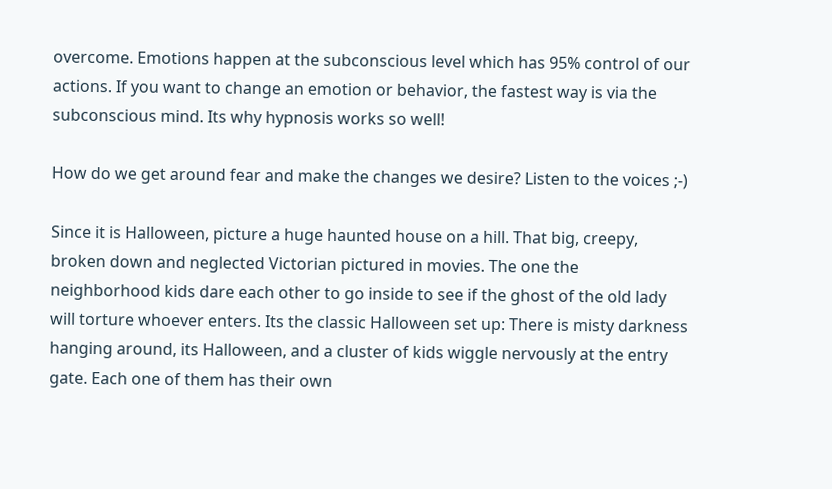overcome. Emotions happen at the subconscious level which has 95% control of our actions. If you want to change an emotion or behavior, the fastest way is via the subconscious mind. Its why hypnosis works so well!

How do we get around fear and make the changes we desire? Listen to the voices ;-)

Since it is Halloween, picture a huge haunted house on a hill. That big, creepy, broken down and neglected Victorian pictured in movies. The one the neighborhood kids dare each other to go inside to see if the ghost of the old lady will torture whoever enters. Its the classic Halloween set up: There is misty darkness hanging around, its Halloween, and a cluster of kids wiggle nervously at the entry gate. Each one of them has their own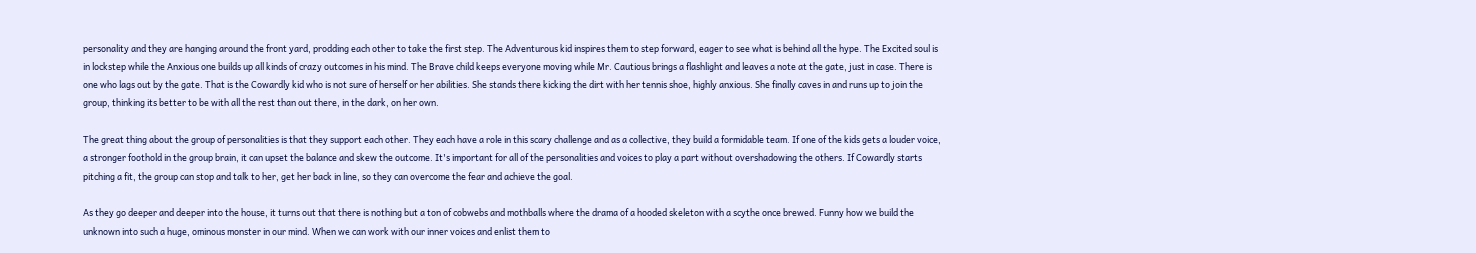personality and they are hanging around the front yard, prodding each other to take the first step. The Adventurous kid inspires them to step forward, eager to see what is behind all the hype. The Excited soul is in lockstep while the Anxious one builds up all kinds of crazy outcomes in his mind. The Brave child keeps everyone moving while Mr. Cautious brings a flashlight and leaves a note at the gate, just in case. There is one who lags out by the gate. That is the Cowardly kid who is not sure of herself or her abilities. She stands there kicking the dirt with her tennis shoe, highly anxious. She finally caves in and runs up to join the group, thinking its better to be with all the rest than out there, in the dark, on her own.

The great thing about the group of personalities is that they support each other. They each have a role in this scary challenge and as a collective, they build a formidable team. If one of the kids gets a louder voice, a stronger foothold in the group brain, it can upset the balance and skew the outcome. It's important for all of the personalities and voices to play a part without overshadowing the others. If Cowardly starts pitching a fit, the group can stop and talk to her, get her back in line, so they can overcome the fear and achieve the goal.

As they go deeper and deeper into the house, it turns out that there is nothing but a ton of cobwebs and mothballs where the drama of a hooded skeleton with a scythe once brewed. Funny how we build the unknown into such a huge, ominous monster in our mind. When we can work with our inner voices and enlist them to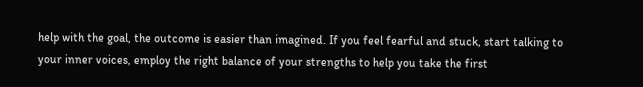help with the goal, the outcome is easier than imagined. If you feel fearful and stuck, start talking to your inner voices, employ the right balance of your strengths to help you take the first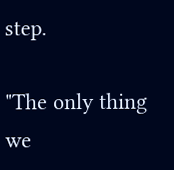step.

"The only thing we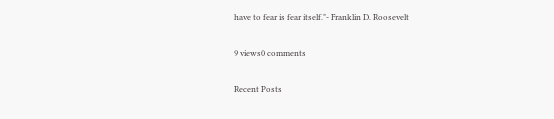have to fear is fear itself."- Franklin D. Roosevelt

9 views0 comments

Recent Posts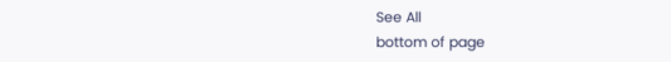See All
bottom of page